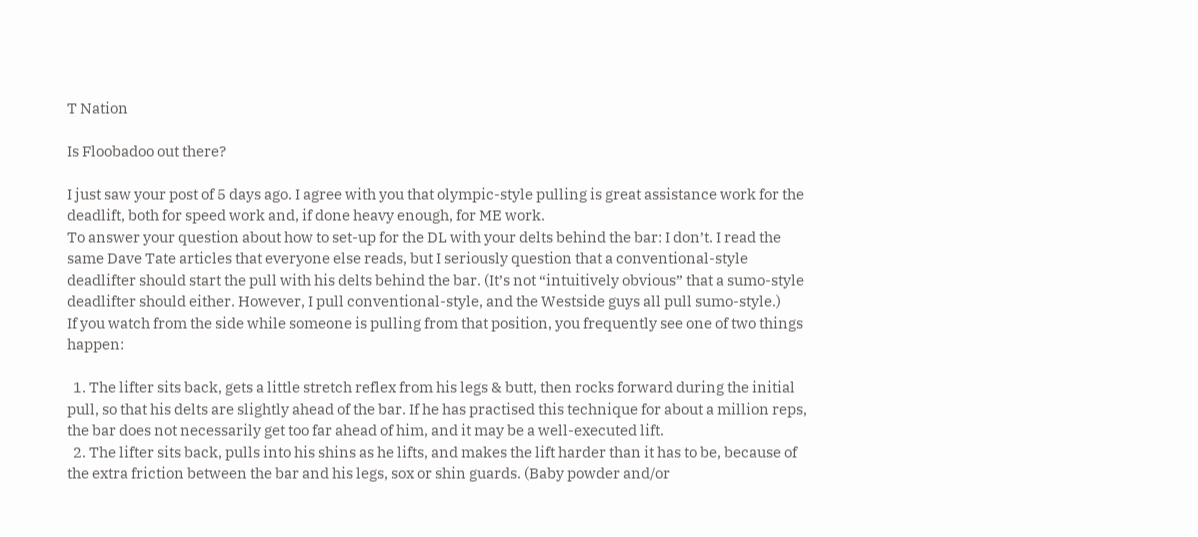T Nation

Is Floobadoo out there?

I just saw your post of 5 days ago. I agree with you that olympic-style pulling is great assistance work for the deadlift, both for speed work and, if done heavy enough, for ME work.
To answer your question about how to set-up for the DL with your delts behind the bar: I don’t. I read the same Dave Tate articles that everyone else reads, but I seriously question that a conventional-style deadlifter should start the pull with his delts behind the bar. (It’s not “intuitively obvious” that a sumo-style deadlifter should either. However, I pull conventional-style, and the Westside guys all pull sumo-style.)
If you watch from the side while someone is pulling from that position, you frequently see one of two things happen:

  1. The lifter sits back, gets a little stretch reflex from his legs & butt, then rocks forward during the initial pull, so that his delts are slightly ahead of the bar. If he has practised this technique for about a million reps, the bar does not necessarily get too far ahead of him, and it may be a well-executed lift.
  2. The lifter sits back, pulls into his shins as he lifts, and makes the lift harder than it has to be, because of the extra friction between the bar and his legs, sox or shin guards. (Baby powder and/or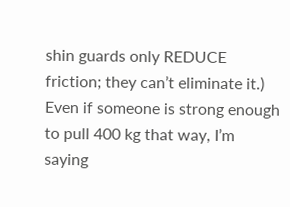shin guards only REDUCE friction; they can’t eliminate it.) Even if someone is strong enough to pull 400 kg that way, I’m saying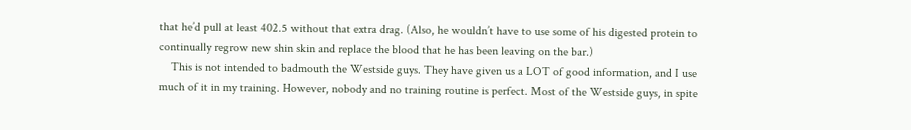that he’d pull at least 402.5 without that extra drag. (Also, he wouldn’t have to use some of his digested protein to continually regrow new shin skin and replace the blood that he has been leaving on the bar.)
    This is not intended to badmouth the Westside guys. They have given us a LOT of good information, and I use much of it in my training. However, nobody and no training routine is perfect. Most of the Westside guys, in spite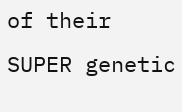of their SUPER genetic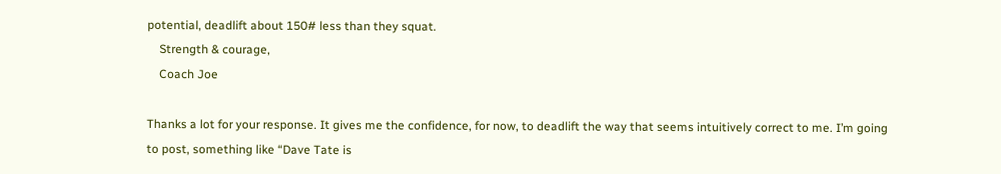potential, deadlift about 150# less than they squat.
    Strength & courage,
    Coach Joe

Thanks a lot for your response. It gives me the confidence, for now, to deadlift the way that seems intuitively correct to me. I’m going to post, something like “Dave Tate is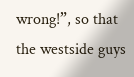wrong!”, so that the westside guys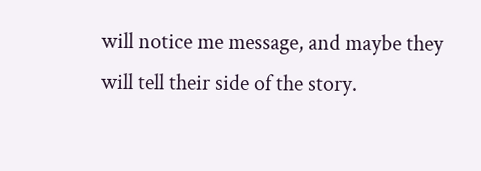will notice me message, and maybe they will tell their side of the story.